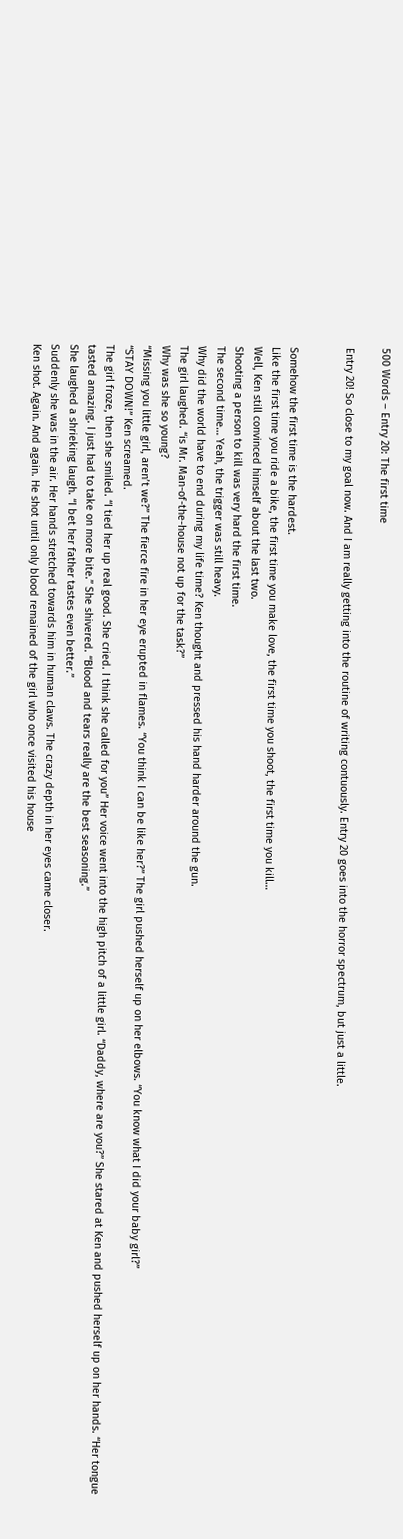500 Words – Entry 20: The first time

Entry 20! So close to my goal now. And I am really getting into the routine of writing contuously. Entry 20 goes into the horror spectrum, but just a little.


Somehow the first time is the hardest.
Like the first time you ride a bike, the first time you make love, the first time you shoot, the first time you kill…
Well, Ken still convinced himself about the last two.
Shooting a person to kill was very hard the first time.
The second time… Yeah, the trigger was still heavy.
Why did the world have to end during my life time? Ken thought and pressed his hand harder around the gun.
The girl laughed. “is Mr. Man-of-the-house not up for the task?”
Why was she so young?
“Missing you little girl, aren’t we?” The fierce fire in her eye erupted in flames. “You think I can be like her?” The girl pushed herself up on her elbows. “You know what I did your baby girl?”
“STAY DOWN!” Ken screamed.
The girl froze, then she smiled. “I tied her up real good. She cried. I think she called for you” Her voice went into the high pitch of a little girl. “Daddy, where are you?” She stared at Ken and pushed herself up on her hands. “Her tongue tasted amazing. I just had to take on more bite.” She shivered. “Blood and tears really are the best seasoning.”
She laughed a shrieking laugh. “I bet her father tastes even better.”
Suddenly she was in the air. Her hands stretched towards him in human claws. The crazy depth in her eyes came closer.
Ken shot. Again. And again. He shot until only blood remained of the girl who once visited his house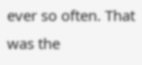ever so often. That was the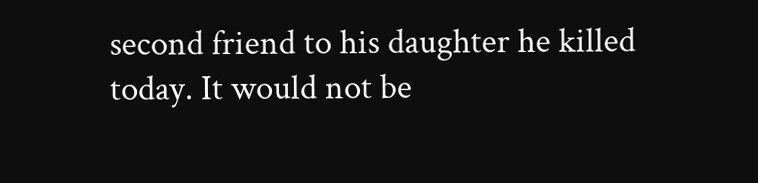second friend to his daughter he killed today. It would not be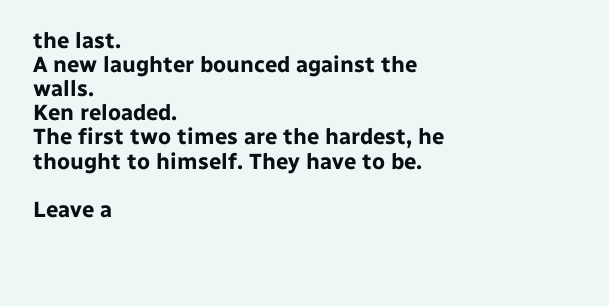the last.
A new laughter bounced against the walls.
Ken reloaded.
The first two times are the hardest, he thought to himself. They have to be.

Leave a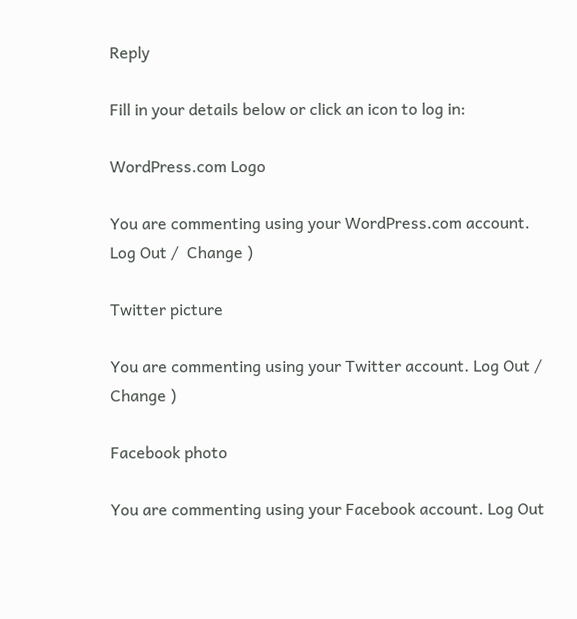Reply

Fill in your details below or click an icon to log in:

WordPress.com Logo

You are commenting using your WordPress.com account. Log Out /  Change )

Twitter picture

You are commenting using your Twitter account. Log Out /  Change )

Facebook photo

You are commenting using your Facebook account. Log Out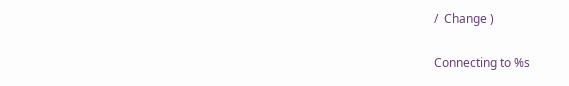/  Change )

Connecting to %s